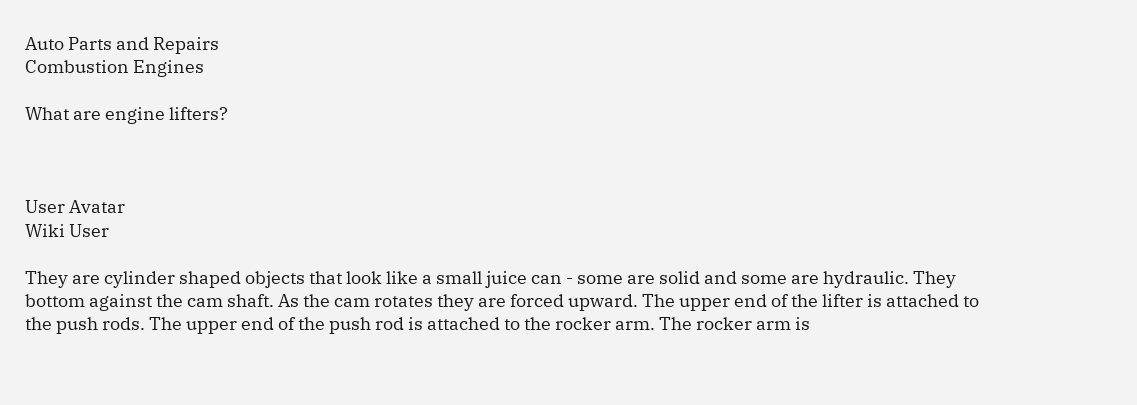Auto Parts and Repairs
Combustion Engines

What are engine lifters?



User Avatar
Wiki User

They are cylinder shaped objects that look like a small juice can - some are solid and some are hydraulic. They bottom against the cam shaft. As the cam rotates they are forced upward. The upper end of the lifter is attached to the push rods. The upper end of the push rod is attached to the rocker arm. The rocker arm is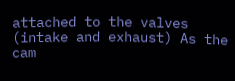attached to the valves (intake and exhaust) As the cam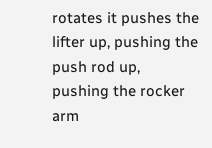rotates it pushes the lifter up, pushing the push rod up, pushing the rocker arm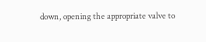down, opening the appropriate valve to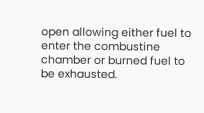open allowing either fuel to enter the combustine chamber or burned fuel to be exhausted.